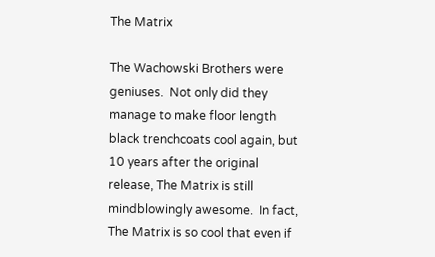The Matrix

The Wachowski Brothers were geniuses.  Not only did they manage to make floor length black trenchcoats cool again, but 10 years after the original release, The Matrix is still mindblowingly awesome.  In fact, The Matrix is so cool that even if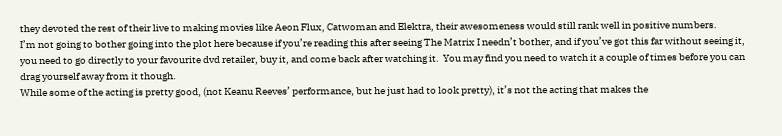they devoted the rest of their live to making movies like Aeon Flux, Catwoman and Elektra, their awesomeness would still rank well in positive numbers.
I’m not going to bother going into the plot here because if you’re reading this after seeing The Matrix I needn’t bother, and if you’ve got this far without seeing it, you need to go directly to your favourite dvd retailer, buy it, and come back after watching it.  You may find you need to watch it a couple of times before you can drag yourself away from it though.
While some of the acting is pretty good, (not Keanu Reeves’ performance, but he just had to look pretty), it’s not the acting that makes the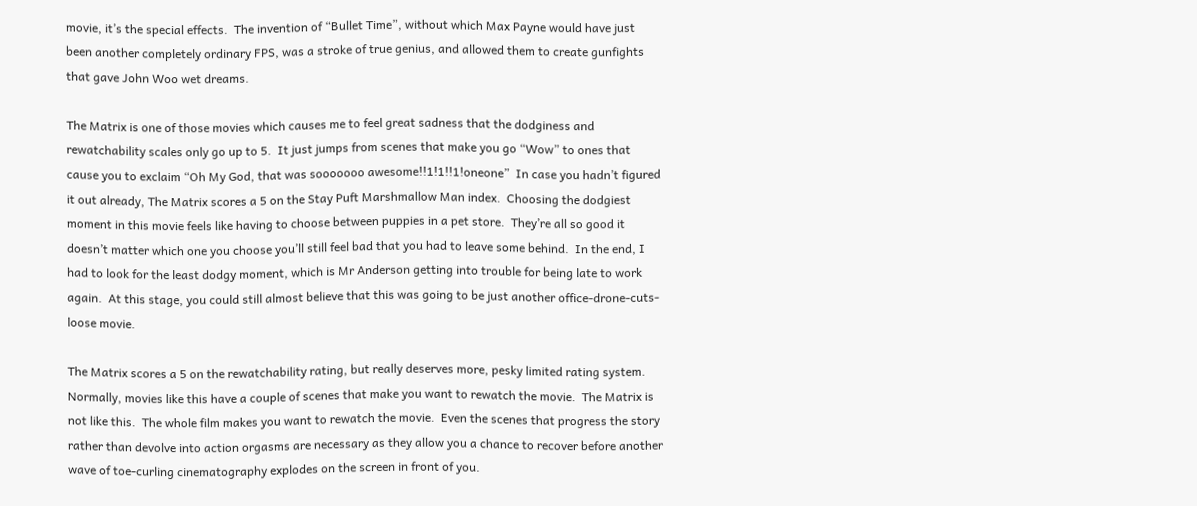movie, it’s the special effects.  The invention of “Bullet Time”, without which Max Payne would have just been another completely ordinary FPS, was a stroke of true genius, and allowed them to create gunfights that gave John Woo wet dreams.

The Matrix is one of those movies which causes me to feel great sadness that the dodginess and rewatchability scales only go up to 5.  It just jumps from scenes that make you go “Wow” to ones that cause you to exclaim “Oh My God, that was sooooooo awesome!!1!1!!1!oneone”  In case you hadn’t figured it out already, The Matrix scores a 5 on the Stay Puft Marshmallow Man index.  Choosing the dodgiest moment in this movie feels like having to choose between puppies in a pet store.  They’re all so good it doesn’t matter which one you choose you’ll still feel bad that you had to leave some behind.  In the end, I had to look for the least dodgy moment, which is Mr Anderson getting into trouble for being late to work again.  At this stage, you could still almost believe that this was going to be just another office-drone-cuts-loose movie.

The Matrix scores a 5 on the rewatchability rating, but really deserves more, pesky limited rating system.  Normally, movies like this have a couple of scenes that make you want to rewatch the movie.  The Matrix is not like this.  The whole film makes you want to rewatch the movie.  Even the scenes that progress the story rather than devolve into action orgasms are necessary as they allow you a chance to recover before another wave of toe-curling cinematography explodes on the screen in front of you.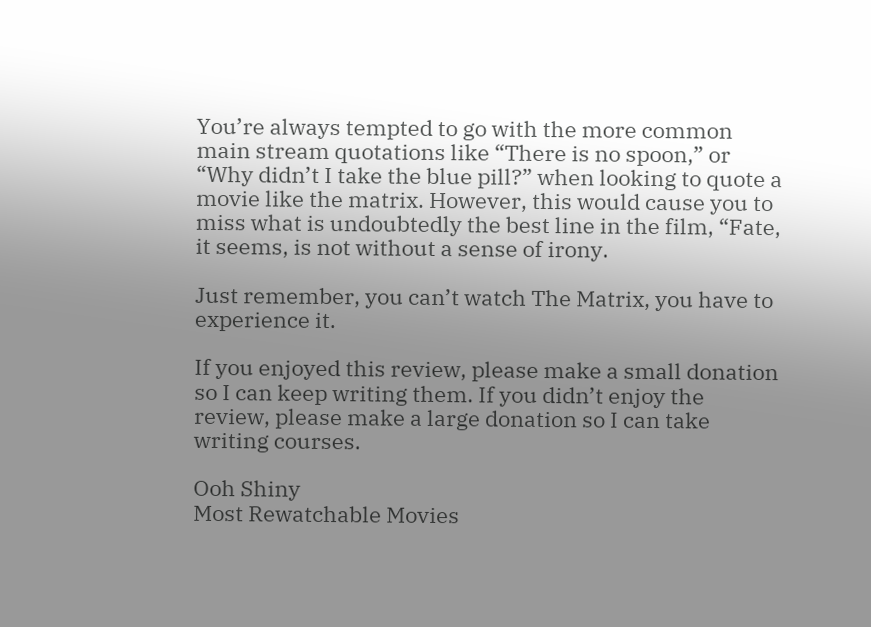You’re always tempted to go with the more common main stream quotations like “There is no spoon,” or “Why didn’t I take the blue pill?” when looking to quote a movie like the matrix. However, this would cause you to miss what is undoubtedly the best line in the film, “Fate, it seems, is not without a sense of irony.

Just remember, you can’t watch The Matrix, you have to experience it.

If you enjoyed this review, please make a small donation so I can keep writing them. If you didn’t enjoy the review, please make a large donation so I can take writing courses.

Ooh Shiny
Most Rewatchable Movies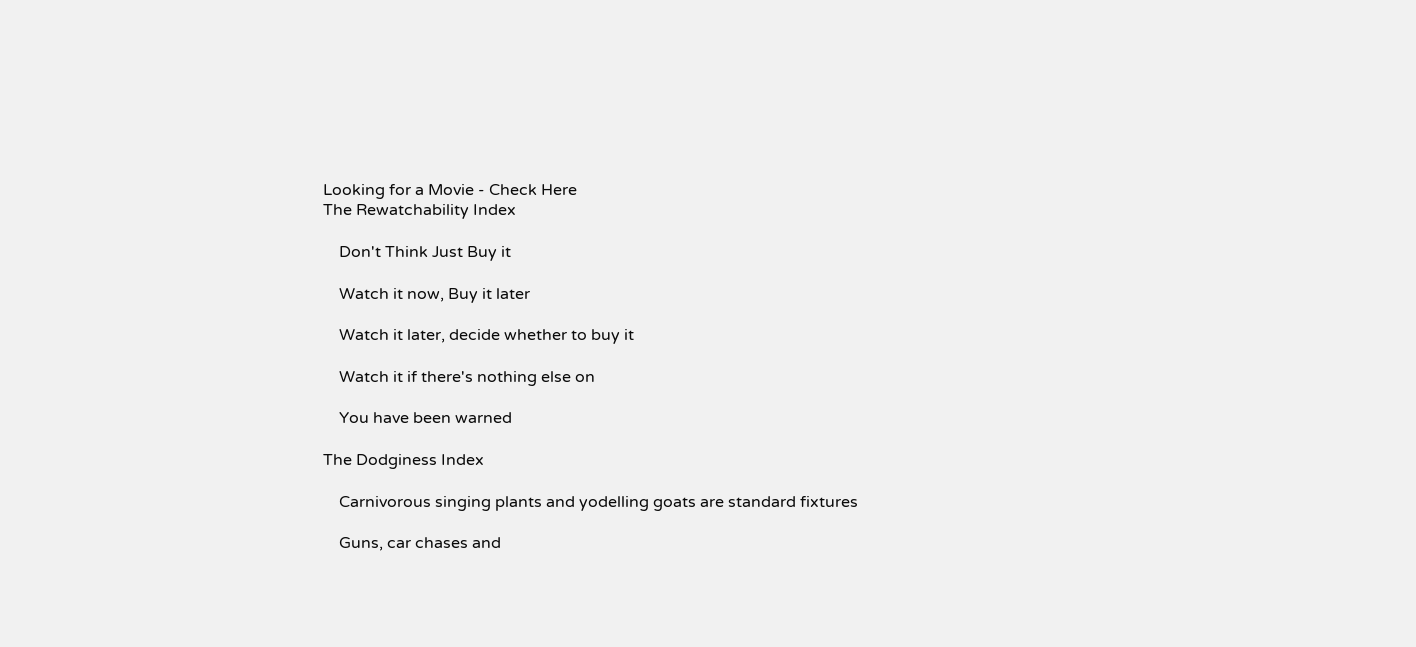Looking for a Movie - Check Here
The Rewatchability Index

    Don't Think Just Buy it

    Watch it now, Buy it later

    Watch it later, decide whether to buy it

    Watch it if there's nothing else on

    You have been warned

The Dodginess Index

    Carnivorous singing plants and yodelling goats are standard fixtures

    Guns, car chases and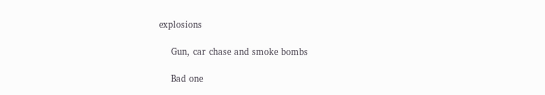explosions

    Gun, car chase and smoke bombs

    Bad one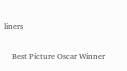liners

    Best Picture Oscar Winner